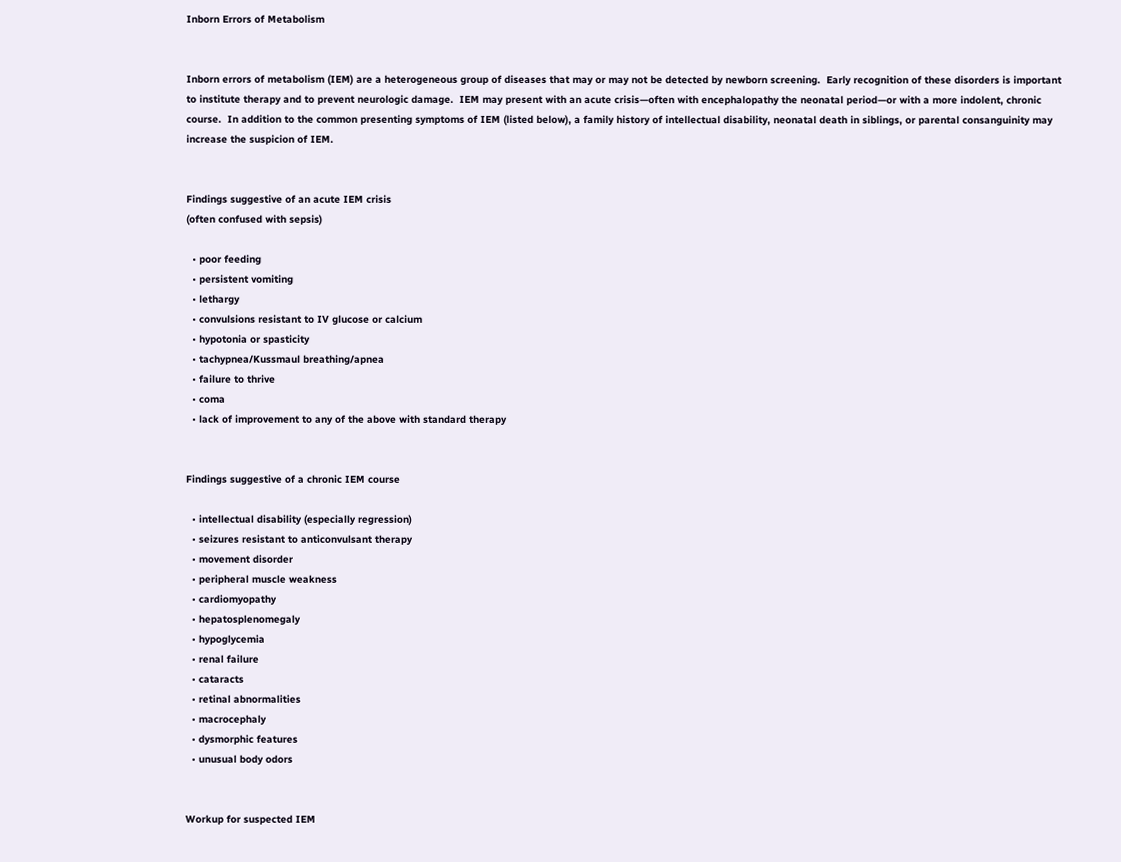Inborn Errors of Metabolism


Inborn errors of metabolism (IEM) are a heterogeneous group of diseases that may or may not be detected by newborn screening.  Early recognition of these disorders is important to institute therapy and to prevent neurologic damage.  IEM may present with an acute crisis—often with encephalopathy the neonatal period—or with a more indolent, chronic course.  In addition to the common presenting symptoms of IEM (listed below), a family history of intellectual disability, neonatal death in siblings, or parental consanguinity may increase the suspicion of IEM.


Findings suggestive of an acute IEM crisis
(often confused with sepsis)

  • poor feeding
  • persistent vomiting
  • lethargy
  • convulsions resistant to IV glucose or calcium
  • hypotonia or spasticity
  • tachypnea/Kussmaul breathing/apnea
  • failure to thrive
  • coma
  • lack of improvement to any of the above with standard therapy


Findings suggestive of a chronic IEM course

  • intellectual disability (especially regression)
  • seizures resistant to anticonvulsant therapy
  • movement disorder
  • peripheral muscle weakness
  • cardiomyopathy
  • hepatosplenomegaly
  • hypoglycemia
  • renal failure
  • cataracts
  • retinal abnormalities
  • macrocephaly
  • dysmorphic features
  • unusual body odors


Workup for suspected IEM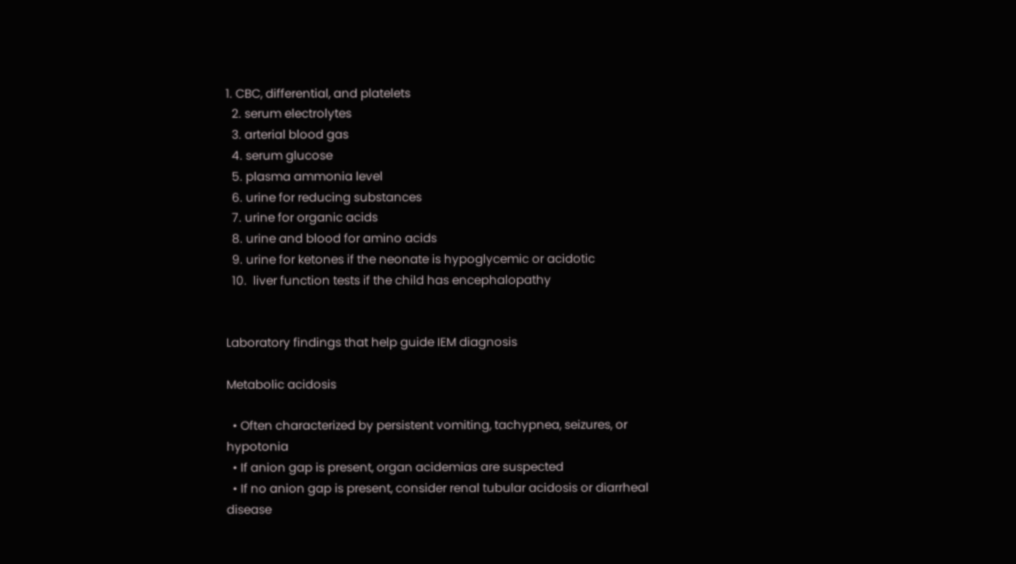1. CBC, differential, and platelets
  2. serum electrolytes
  3. arterial blood gas
  4. serum glucose
  5. plasma ammonia level
  6. urine for reducing substances
  7. urine for organic acids
  8. urine and blood for amino acids
  9. urine for ketones if the neonate is hypoglycemic or acidotic
  10.  liver function tests if the child has encephalopathy


Laboratory findings that help guide IEM diagnosis

Metabolic acidosis

  • Often characterized by persistent vomiting, tachypnea, seizures, or hypotonia
  • If anion gap is present, organ acidemias are suspected
  • If no anion gap is present, consider renal tubular acidosis or diarrheal disease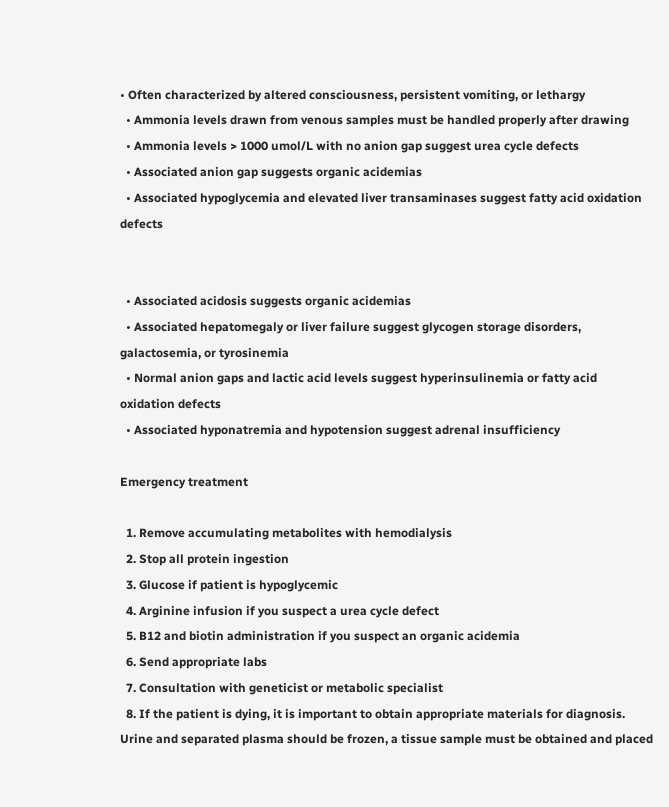• Often characterized by altered consciousness, persistent vomiting, or lethargy
  • Ammonia levels drawn from venous samples must be handled properly after drawing
  • Ammonia levels > 1000 umol/L with no anion gap suggest urea cycle defects
  • Associated anion gap suggests organic acidemias
  • Associated hypoglycemia and elevated liver transaminases suggest fatty acid oxidation defects


  • Associated acidosis suggests organic acidemias
  • Associated hepatomegaly or liver failure suggest glycogen storage disorders, galactosemia, or tyrosinemia
  • Normal anion gaps and lactic acid levels suggest hyperinsulinemia or fatty acid oxidation defects
  • Associated hyponatremia and hypotension suggest adrenal insufficiency

Emergency treatment

  1. Remove accumulating metabolites with hemodialysis
  2. Stop all protein ingestion
  3. Glucose if patient is hypoglycemic
  4. Arginine infusion if you suspect a urea cycle defect
  5. B12 and biotin administration if you suspect an organic acidemia
  6. Send appropriate labs
  7. Consultation with geneticist or metabolic specialist
  8. If the patient is dying, it is important to obtain appropriate materials for diagnosis.  Urine and separated plasma should be frozen, a tissue sample must be obtained and placed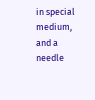in special medium, and a needle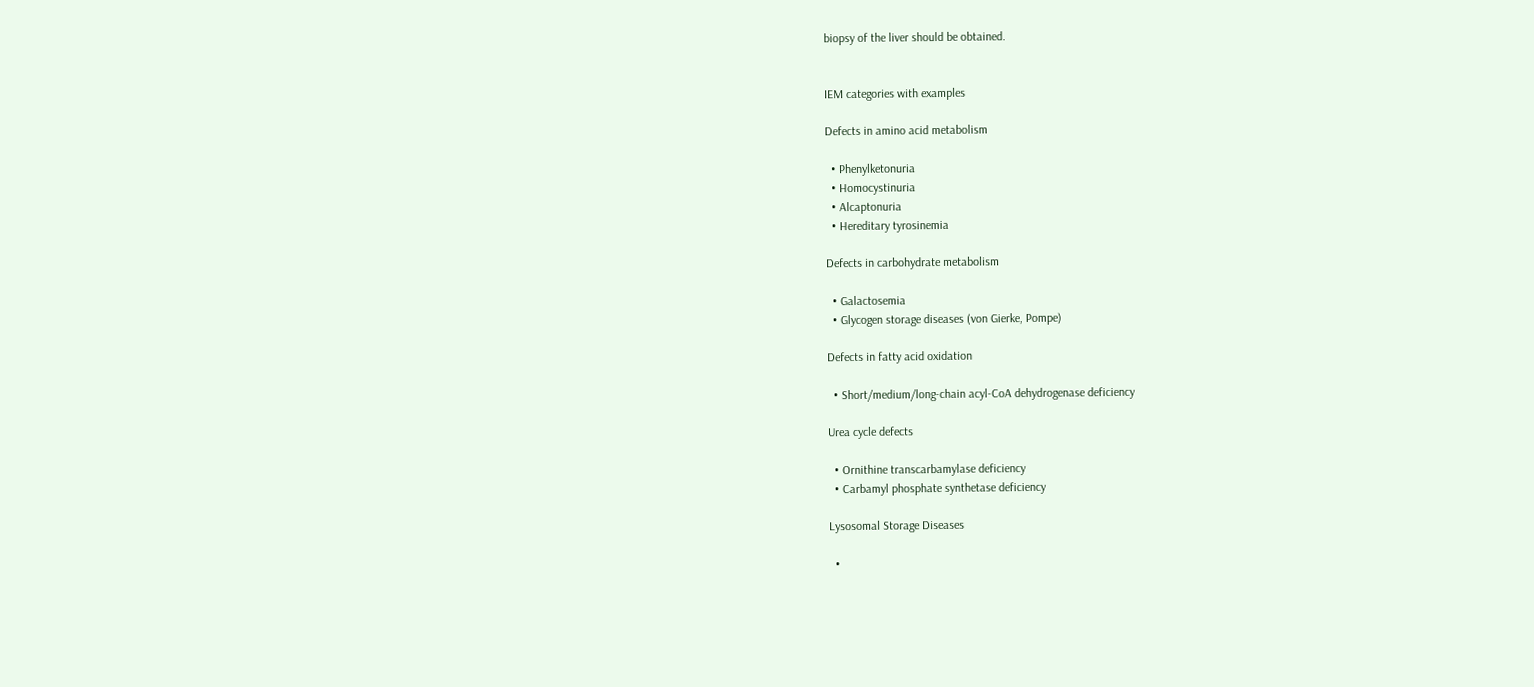biopsy of the liver should be obtained.


IEM categories with examples

Defects in amino acid metabolism

  • Phenylketonuria
  • Homocystinuria
  • Alcaptonuria
  • Hereditary tyrosinemia

Defects in carbohydrate metabolism

  • Galactosemia
  • Glycogen storage diseases (von Gierke, Pompe)

Defects in fatty acid oxidation

  • Short/medium/long-chain acyl-CoA dehydrogenase deficiency

Urea cycle defects

  • Ornithine transcarbamylase deficiency
  • Carbamyl phosphate synthetase deficiency

Lysosomal Storage Diseases

  •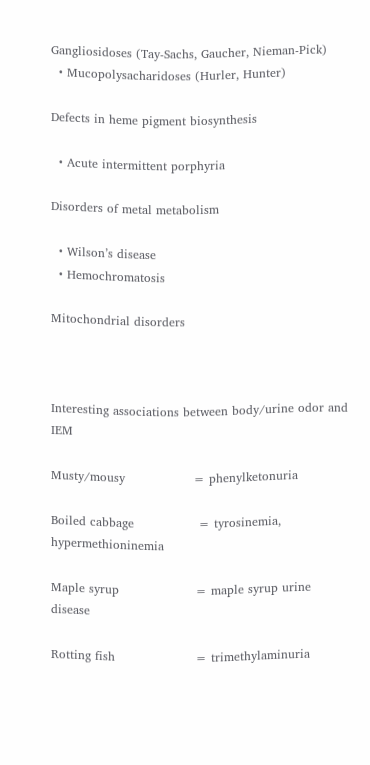Gangliosidoses (Tay-Sachs, Gaucher, Nieman-Pick)
  • Mucopolysacharidoses (Hurler, Hunter)

Defects in heme pigment biosynthesis

  • Acute intermittent porphyria

Disorders of metal metabolism

  • Wilson’s disease
  • Hemochromatosis

Mitochondrial disorders



Interesting associations between body/urine odor and IEM

Musty/mousy                 = phenylketonuria

Boiled cabbage                = tyrosinemia, hypermethioninemia

Maple syrup                   = maple syrup urine disease

Rotting fish                    = trimethylaminuria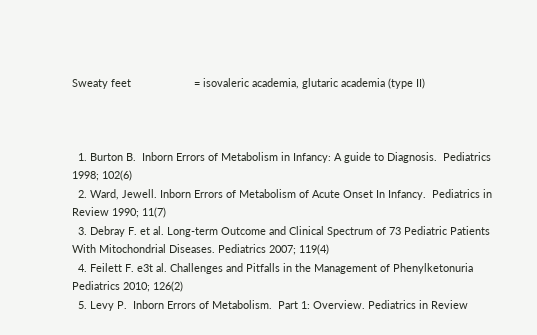Sweaty feet                     = isovaleric academia, glutaric academia (type II)



  1. Burton B.  Inborn Errors of Metabolism in Infancy: A guide to Diagnosis.  Pediatrics 1998; 102(6)
  2. Ward, Jewell. Inborn Errors of Metabolism of Acute Onset In Infancy.  Pediatrics in Review 1990; 11(7)
  3. Debray F. et al. Long-term Outcome and Clinical Spectrum of 73 Pediatric Patients With Mitochondrial Diseases. Pediatrics 2007; 119(4)
  4. Feilett F. e3t al. Challenges and Pitfalls in the Management of Phenylketonuria Pediatrics 2010; 126(2)
  5. Levy P.  Inborn Errors of Metabolism.  Part 1: Overview. Pediatrics in Review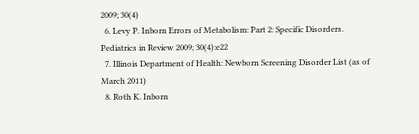2009; 30(4)
  6. Levy P. Inborn Errors of Metabolism: Part 2: Specific Disorders.  Pediatrics in Review 2009; 30(4):e22
  7. Illinois Department of Health: Newborn Screening Disorder List (as of March 2011)
  8. Roth K. Inborn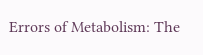Errors of Metabolism: The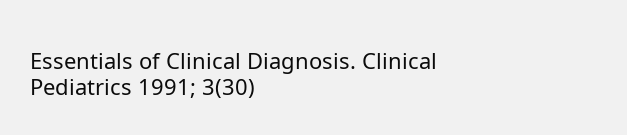Essentials of Clinical Diagnosis. Clinical Pediatrics 1991; 3(30)